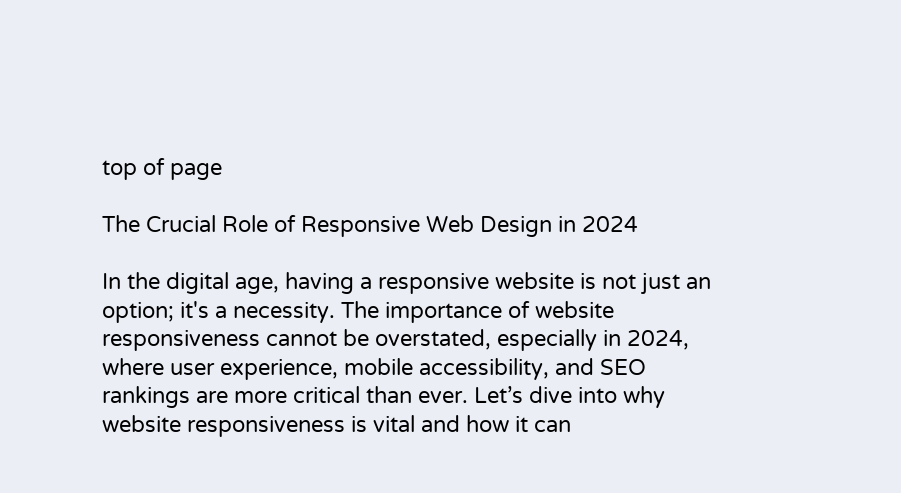top of page

The Crucial Role of Responsive Web Design in 2024

In the digital age, having a responsive website is not just an option; it's a necessity. The importance of website responsiveness cannot be overstated, especially in 2024, where user experience, mobile accessibility, and SEO rankings are more critical than ever. Let’s dive into why website responsiveness is vital and how it can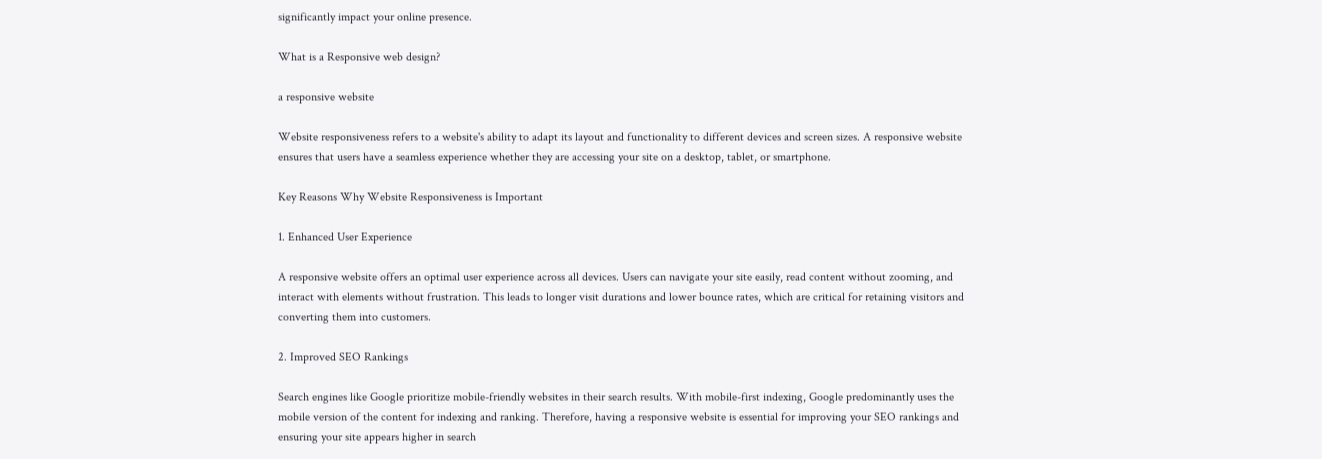significantly impact your online presence.

What is a Responsive web design?

a responsive website

Website responsiveness refers to a website's ability to adapt its layout and functionality to different devices and screen sizes. A responsive website ensures that users have a seamless experience whether they are accessing your site on a desktop, tablet, or smartphone.

Key Reasons Why Website Responsiveness is Important

1. Enhanced User Experience

A responsive website offers an optimal user experience across all devices. Users can navigate your site easily, read content without zooming, and interact with elements without frustration. This leads to longer visit durations and lower bounce rates, which are critical for retaining visitors and converting them into customers.

2. Improved SEO Rankings

Search engines like Google prioritize mobile-friendly websites in their search results. With mobile-first indexing, Google predominantly uses the mobile version of the content for indexing and ranking. Therefore, having a responsive website is essential for improving your SEO rankings and ensuring your site appears higher in search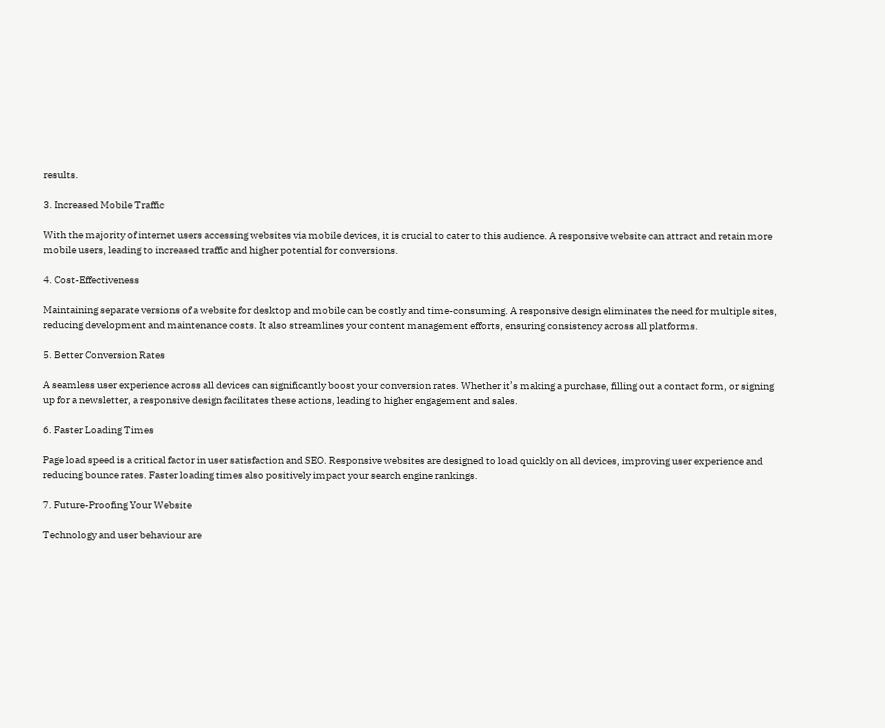results.

3. Increased Mobile Traffic

With the majority of internet users accessing websites via mobile devices, it is crucial to cater to this audience. A responsive website can attract and retain more mobile users, leading to increased traffic and higher potential for conversions.

4. Cost-Effectiveness

Maintaining separate versions of a website for desktop and mobile can be costly and time-consuming. A responsive design eliminates the need for multiple sites, reducing development and maintenance costs. It also streamlines your content management efforts, ensuring consistency across all platforms.

5. Better Conversion Rates

A seamless user experience across all devices can significantly boost your conversion rates. Whether it’s making a purchase, filling out a contact form, or signing up for a newsletter, a responsive design facilitates these actions, leading to higher engagement and sales.

6. Faster Loading Times

Page load speed is a critical factor in user satisfaction and SEO. Responsive websites are designed to load quickly on all devices, improving user experience and reducing bounce rates. Faster loading times also positively impact your search engine rankings.

7. Future-Proofing Your Website

Technology and user behaviour are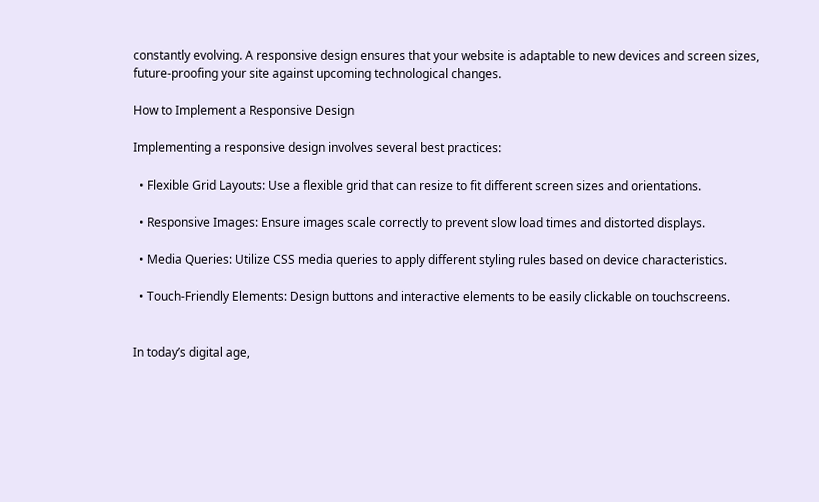constantly evolving. A responsive design ensures that your website is adaptable to new devices and screen sizes, future-proofing your site against upcoming technological changes.

How to Implement a Responsive Design

Implementing a responsive design involves several best practices:

  • Flexible Grid Layouts: Use a flexible grid that can resize to fit different screen sizes and orientations.

  • Responsive Images: Ensure images scale correctly to prevent slow load times and distorted displays.

  • Media Queries: Utilize CSS media queries to apply different styling rules based on device characteristics.

  • Touch-Friendly Elements: Design buttons and interactive elements to be easily clickable on touchscreens.


In today’s digital age,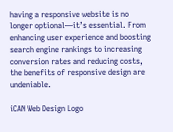having a responsive website is no longer optional—it’s essential. From enhancing user experience and boosting search engine rankings to increasing conversion rates and reducing costs, the benefits of responsive design are undeniable.

iCAN Web Design Logo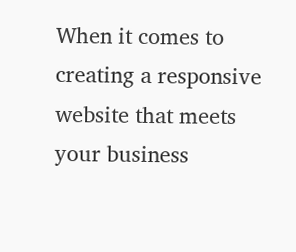When it comes to creating a responsive website that meets your business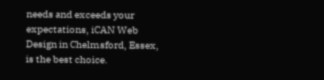needs and exceeds your expectations, iCAN Web Design in Chelmsford, Essex, is the best choice.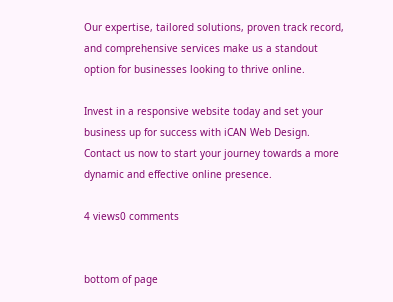Our expertise, tailored solutions, proven track record, and comprehensive services make us a standout option for businesses looking to thrive online.

Invest in a responsive website today and set your business up for success with iCAN Web Design. Contact us now to start your journey towards a more dynamic and effective online presence.

4 views0 comments


bottom of page